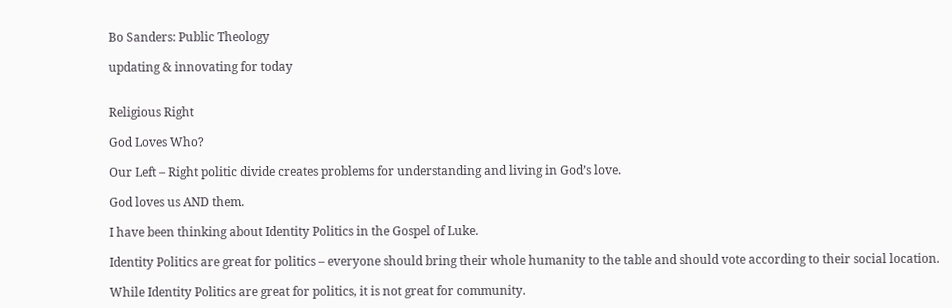Bo Sanders: Public Theology

updating & innovating for today


Religious Right

God Loves Who?

Our Left – Right politic divide creates problems for understanding and living in God’s love.

God loves us AND them.

I have been thinking about Identity Politics in the Gospel of Luke.

Identity Politics are great for politics – everyone should bring their whole humanity to the table and should vote according to their social location.

While Identity Politics are great for politics, it is not great for community.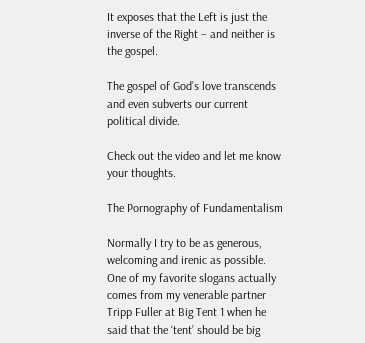It exposes that the Left is just the inverse of the Right – and neither is the gospel.

The gospel of God’s love transcends and even subverts our current political divide.

Check out the video and let me know your thoughts.

The Pornography of Fundamentalism

Normally I try to be as generous, welcoming and irenic as possible. One of my favorite slogans actually comes from my venerable partner Tripp Fuller at Big Tent 1 when he said that the ‘tent’ should be big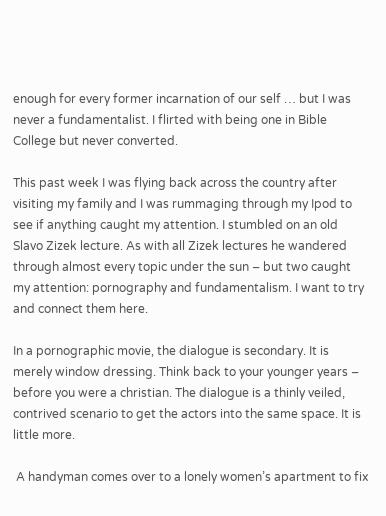enough for every former incarnation of our self … but I was never a fundamentalist. I flirted with being one in Bible College but never converted.

This past week I was flying back across the country after visiting my family and I was rummaging through my Ipod to see if anything caught my attention. I stumbled on an old Slavo Zizek lecture. As with all Zizek lectures he wandered through almost every topic under the sun – but two caught my attention: pornography and fundamentalism. I want to try and connect them here.

In a pornographic movie, the dialogue is secondary. It is merely window dressing. Think back to your younger years – before you were a christian. The dialogue is a thinly veiled, contrived scenario to get the actors into the same space. It is little more.

 A handyman comes over to a lonely women’s apartment to fix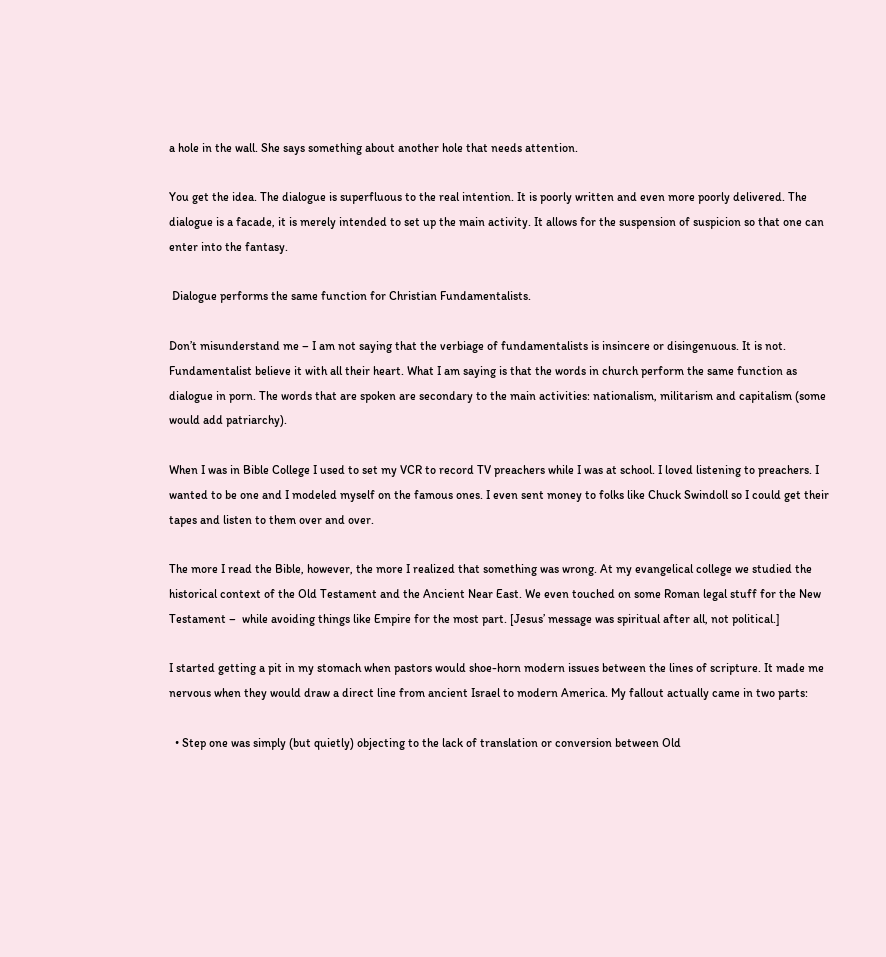a hole in the wall. She says something about another hole that needs attention.

You get the idea. The dialogue is superfluous to the real intention. It is poorly written and even more poorly delivered. The dialogue is a facade, it is merely intended to set up the main activity. It allows for the suspension of suspicion so that one can enter into the fantasy.

 Dialogue performs the same function for Christian Fundamentalists.

Don’t misunderstand me – I am not saying that the verbiage of fundamentalists is insincere or disingenuous. It is not. Fundamentalist believe it with all their heart. What I am saying is that the words in church perform the same function as dialogue in porn. The words that are spoken are secondary to the main activities: nationalism, militarism and capitalism (some would add patriarchy).

When I was in Bible College I used to set my VCR to record TV preachers while I was at school. I loved listening to preachers. I wanted to be one and I modeled myself on the famous ones. I even sent money to folks like Chuck Swindoll so I could get their tapes and listen to them over and over.

The more I read the Bible, however, the more I realized that something was wrong. At my evangelical college we studied the historical context of the Old Testament and the Ancient Near East. We even touched on some Roman legal stuff for the New Testament –  while avoiding things like Empire for the most part. [Jesus’ message was spiritual after all, not political.]

I started getting a pit in my stomach when pastors would shoe-horn modern issues between the lines of scripture. It made me nervous when they would draw a direct line from ancient Israel to modern America. My fallout actually came in two parts:

  • Step one was simply (but quietly) objecting to the lack of translation or conversion between Old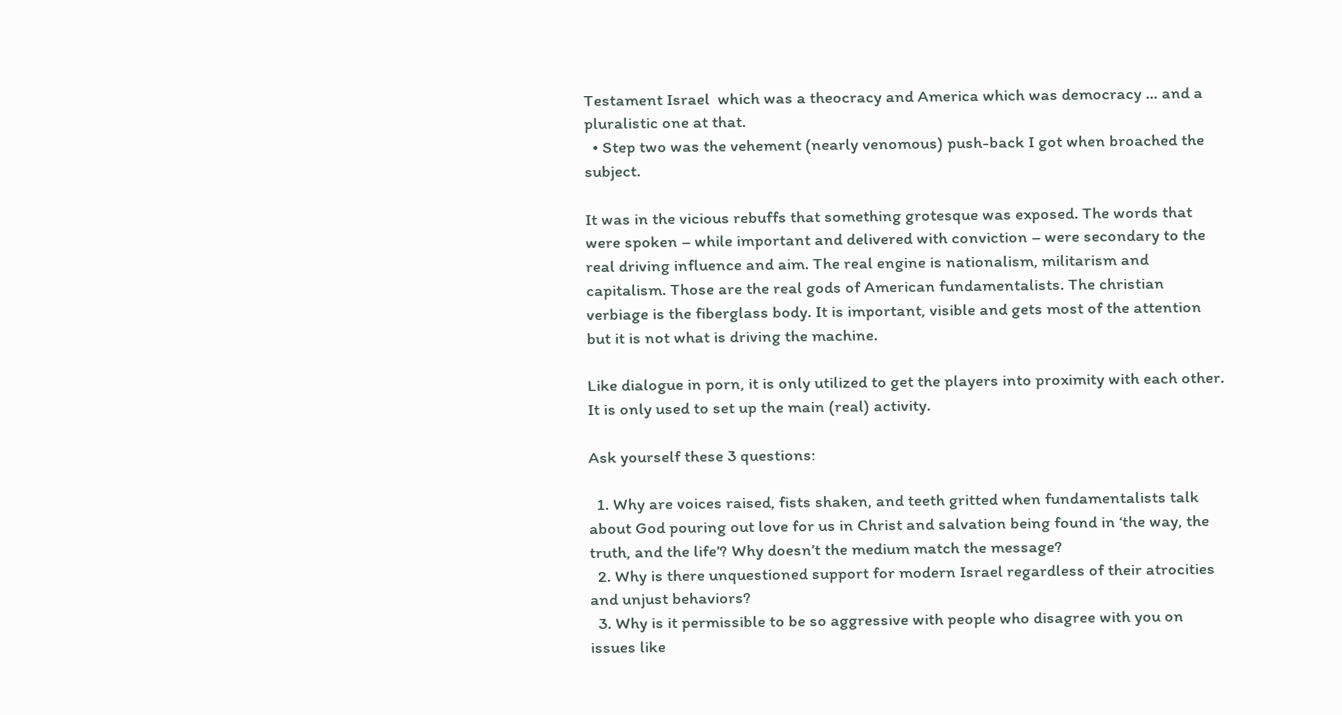Testament Israel  which was a theocracy and America which was democracy … and a pluralistic one at that.
  • Step two was the vehement (nearly venomous) push-back I got when broached the subject.

It was in the vicious rebuffs that something grotesque was exposed. The words that were spoken – while important and delivered with conviction – were secondary to the real driving influence and aim. The real engine is nationalism, militarism and capitalism. Those are the real gods of American fundamentalists. The christian verbiage is the fiberglass body. It is important, visible and gets most of the attention but it is not what is driving the machine.

Like dialogue in porn, it is only utilized to get the players into proximity with each other. It is only used to set up the main (real) activity.

Ask yourself these 3 questions:

  1. Why are voices raised, fists shaken, and teeth gritted when fundamentalists talk about God pouring out love for us in Christ and salvation being found in ‘the way, the truth, and the life’? Why doesn’t the medium match the message?
  2. Why is there unquestioned support for modern Israel regardless of their atrocities and unjust behaviors?
  3. Why is it permissible to be so aggressive with people who disagree with you on issues like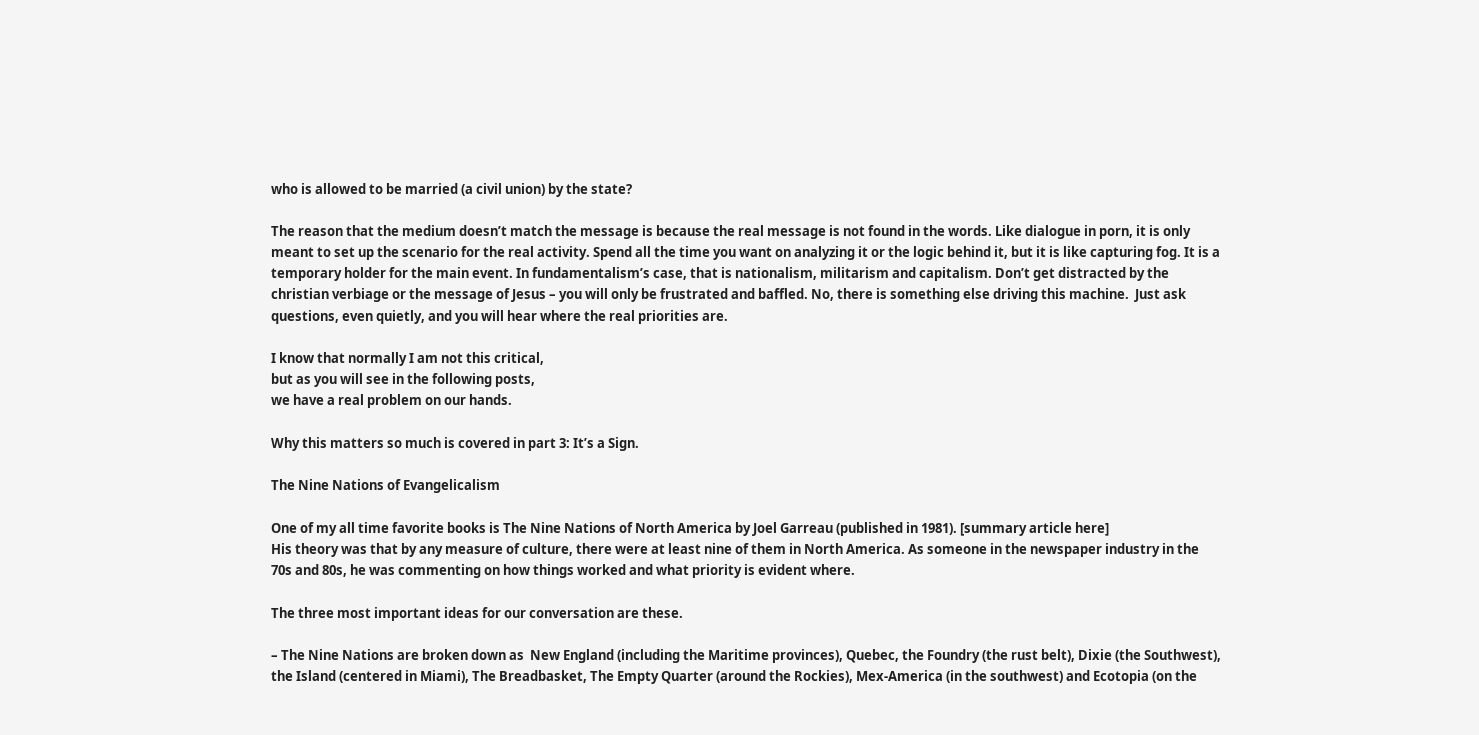who is allowed to be married (a civil union) by the state?

The reason that the medium doesn’t match the message is because the real message is not found in the words. Like dialogue in porn, it is only meant to set up the scenario for the real activity. Spend all the time you want on analyzing it or the logic behind it, but it is like capturing fog. It is a temporary holder for the main event. In fundamentalism’s case, that is nationalism, militarism and capitalism. Don’t get distracted by the christian verbiage or the message of Jesus – you will only be frustrated and baffled. No, there is something else driving this machine.  Just ask questions, even quietly, and you will hear where the real priorities are.

I know that normally I am not this critical,
but as you will see in the following posts,
we have a real problem on our hands.

Why this matters so much is covered in part 3: It’s a Sign.

The Nine Nations of Evangelicalism

One of my all time favorite books is The Nine Nations of North America by Joel Garreau (published in 1981). [summary article here]
His theory was that by any measure of culture, there were at least nine of them in North America. As someone in the newspaper industry in the 70s and 80s, he was commenting on how things worked and what priority is evident where.

The three most important ideas for our conversation are these.

– The Nine Nations are broken down as  New England (including the Maritime provinces), Quebec, the Foundry (the rust belt), Dixie (the Southwest), the Island (centered in Miami), The Breadbasket, The Empty Quarter (around the Rockies), Mex-America (in the southwest) and Ecotopia (on the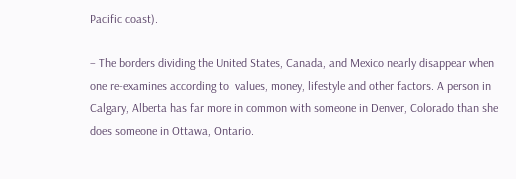Pacific coast).

– The borders dividing the United States, Canada, and Mexico nearly disappear when one re-examines according to  values, money, lifestyle and other factors. A person in Calgary, Alberta has far more in common with someone in Denver, Colorado than she does someone in Ottawa, Ontario.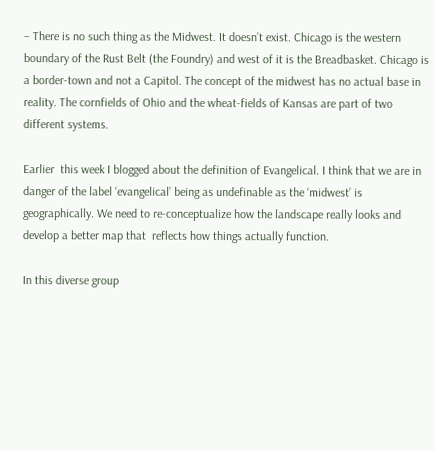– There is no such thing as the Midwest. It doesn’t exist. Chicago is the western boundary of the Rust Belt (the Foundry) and west of it is the Breadbasket. Chicago is a border-town and not a Capitol. The concept of the midwest has no actual base in reality. The cornfields of Ohio and the wheat-fields of Kansas are part of two different systems.

Earlier  this week I blogged about the definition of Evangelical. I think that we are in danger of the label ‘evangelical’ being as undefinable as the ‘midwest’ is geographically. We need to re-conceptualize how the landscape really looks and develop a better map that  reflects how things actually function.

In this diverse group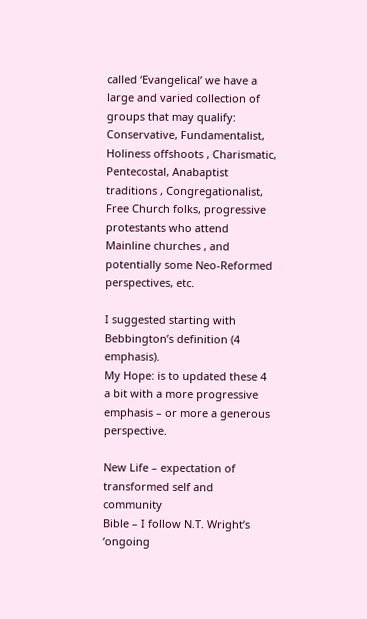called ‘Evangelical’ we have a large and varied collection of groups that may qualify: Conservative, Fundamentalist, Holiness offshoots , Charismatic, Pentecostal, Anabaptist traditions , Congregationalist, Free Church folks, progressive protestants who attend Mainline churches , and potentially some Neo-Reformed perspectives, etc.

I suggested starting with Bebbington’s definition (4 emphasis).
My Hope: is to updated these 4 a bit with a more progressive emphasis – or more a generous perspective.

New Life – expectation of transformed self and community
Bible – I follow N.T. Wright’s ‘ongoing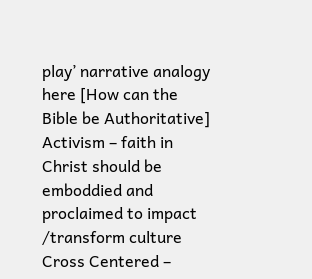play’ narrative analogy here [How can the Bible be Authoritative]
Activism – faith in Christ should be emboddied and proclaimed to impact /transform culture
Cross Centered –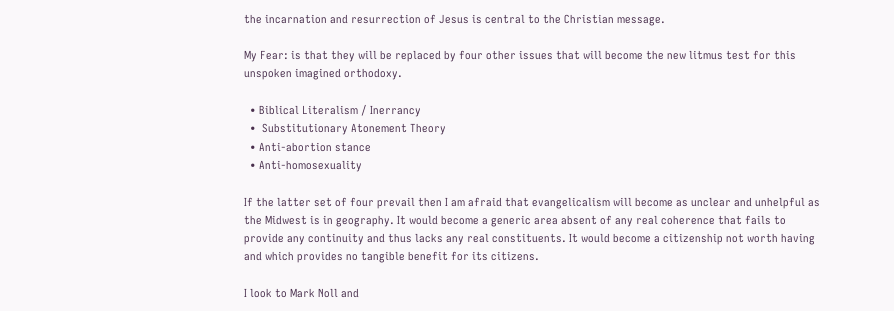the incarnation and resurrection of Jesus is central to the Christian message.

My Fear: is that they will be replaced by four other issues that will become the new litmus test for this unspoken imagined orthodoxy.

  • Biblical Literalism / Inerrancy
  •  Substitutionary Atonement Theory
  • Anti-abortion stance
  • Anti-homosexuality

If the latter set of four prevail then I am afraid that evangelicalism will become as unclear and unhelpful as the Midwest is in geography. It would become a generic area absent of any real coherence that fails to provide any continuity and thus lacks any real constituents. It would become a citizenship not worth having and which provides no tangible benefit for its citizens.

I look to Mark Noll and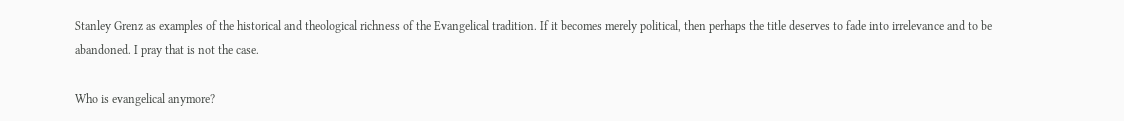Stanley Grenz as examples of the historical and theological richness of the Evangelical tradition. If it becomes merely political, then perhaps the title deserves to fade into irrelevance and to be abandoned. I pray that is not the case.

Who is evangelical anymore?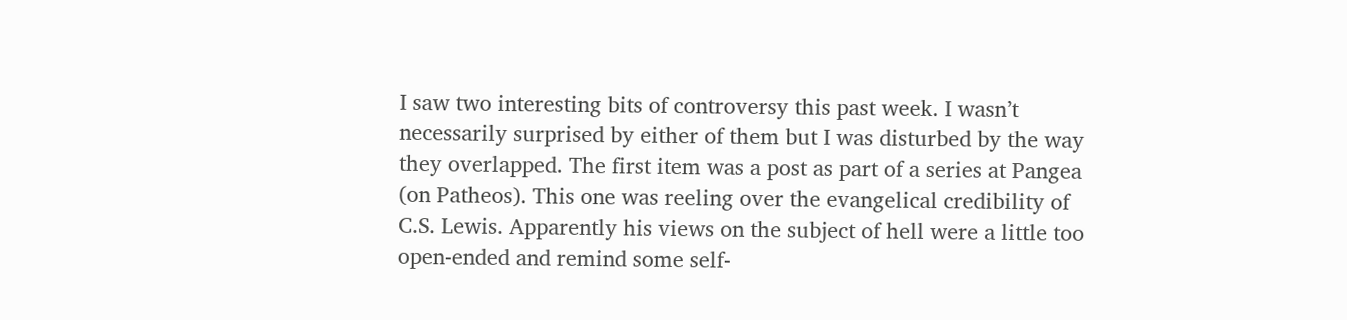I saw two interesting bits of controversy this past week. I wasn’t necessarily surprised by either of them but I was disturbed by the way they overlapped. The first item was a post as part of a series at Pangea (on Patheos). This one was reeling over the evangelical credibility of C.S. Lewis. Apparently his views on the subject of hell were a little too open-ended and remind some self-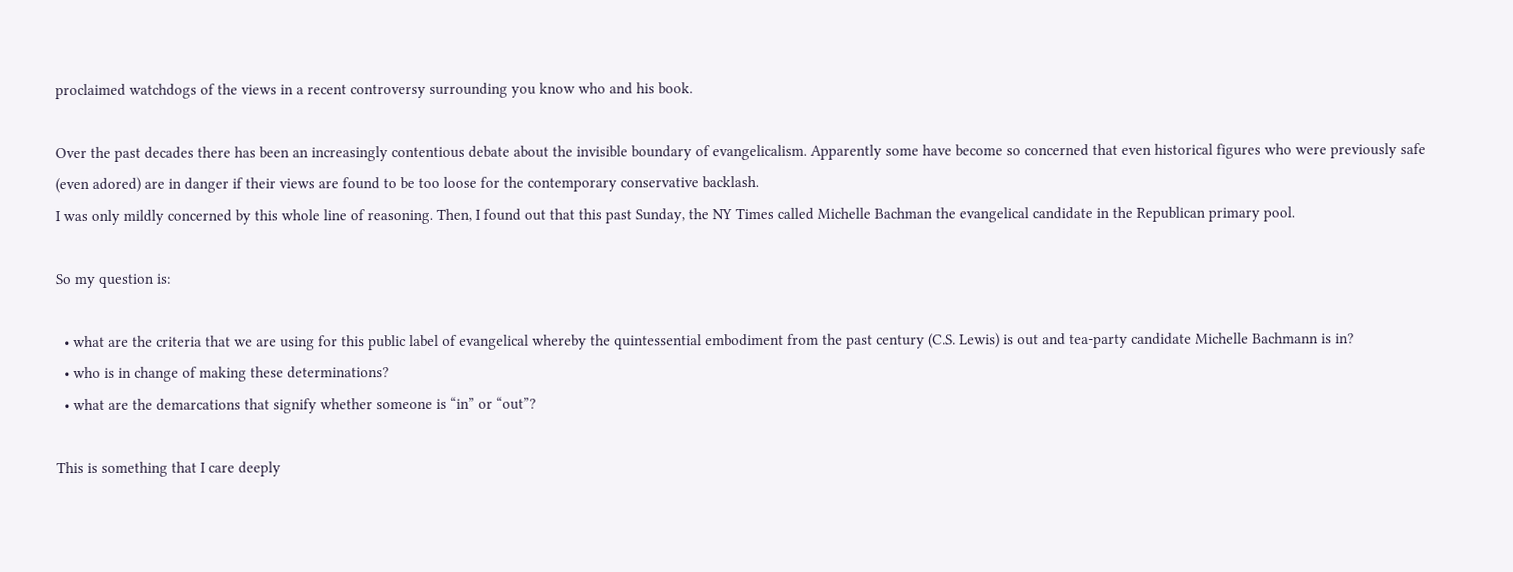proclaimed watchdogs of the views in a recent controversy surrounding you know who and his book.

Over the past decades there has been an increasingly contentious debate about the invisible boundary of evangelicalism. Apparently some have become so concerned that even historical figures who were previously safe (even adored) are in danger if their views are found to be too loose for the contemporary conservative backlash.
I was only mildly concerned by this whole line of reasoning. Then, I found out that this past Sunday, the NY Times called Michelle Bachman the evangelical candidate in the Republican primary pool.

So my question is:

  • what are the criteria that we are using for this public label of evangelical whereby the quintessential embodiment from the past century (C.S. Lewis) is out and tea-party candidate Michelle Bachmann is in?
  • who is in change of making these determinations?
  • what are the demarcations that signify whether someone is “in” or “out”?

This is something that I care deeply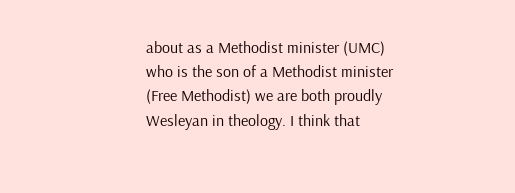about as a Methodist minister (UMC) who is the son of a Methodist minister (Free Methodist) we are both proudly Wesleyan in theology. I think that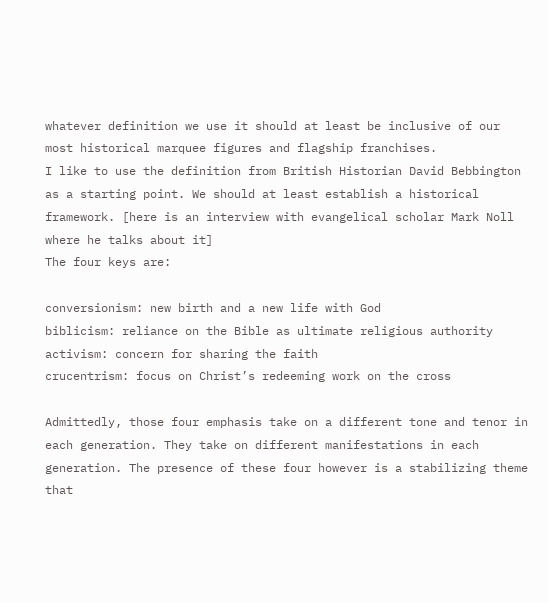whatever definition we use it should at least be inclusive of our most historical marquee figures and flagship franchises.
I like to use the definition from British Historian David Bebbington as a starting point. We should at least establish a historical framework. [here is an interview with evangelical scholar Mark Noll where he talks about it]
The four keys are:

conversionism: new birth and a new life with God
biblicism: reliance on the Bible as ultimate religious authority
activism: concern for sharing the faith
crucentrism: focus on Christ’s redeeming work on the cross

Admittedly, those four emphasis take on a different tone and tenor in each generation. They take on different manifestations in each generation. The presence of these four however is a stabilizing theme that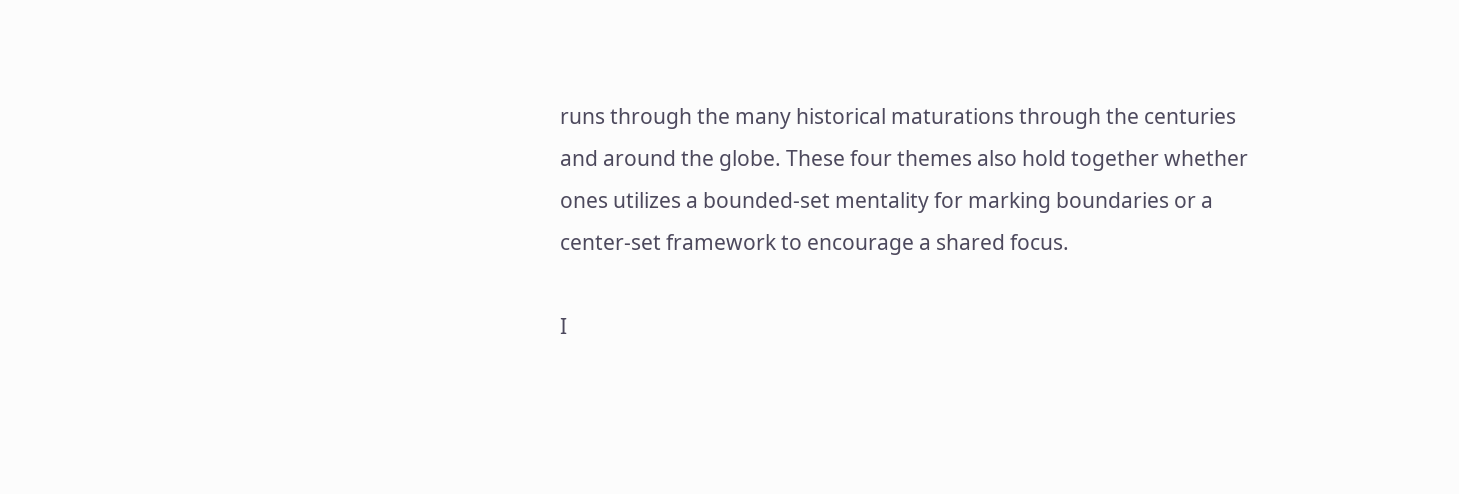runs through the many historical maturations through the centuries and around the globe. These four themes also hold together whether ones utilizes a bounded-set mentality for marking boundaries or a center-set framework to encourage a shared focus.

I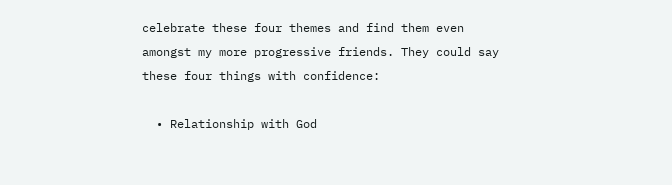celebrate these four themes and find them even amongst my more progressive friends. They could say these four things with confidence:

  • Relationship with God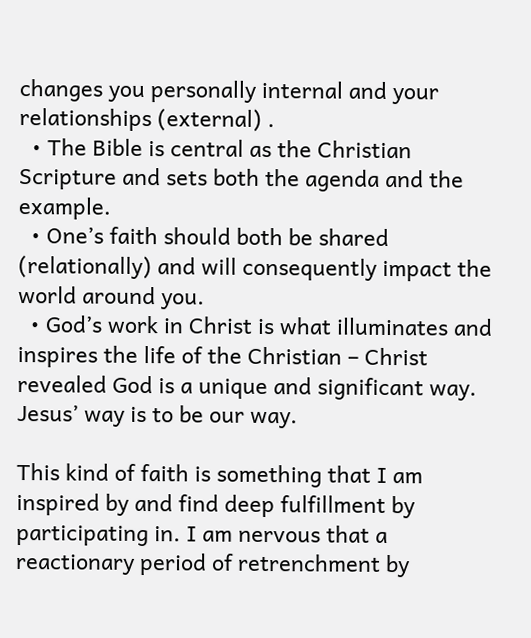changes you personally internal and your relationships (external) .
  • The Bible is central as the Christian Scripture and sets both the agenda and the example.
  • One’s faith should both be shared (relationally) and will consequently impact the world around you.
  • God’s work in Christ is what illuminates and inspires the life of the Christian – Christ revealed God is a unique and significant way. Jesus’ way is to be our way.

This kind of faith is something that I am inspired by and find deep fulfillment by participating in. I am nervous that a reactionary period of retrenchment by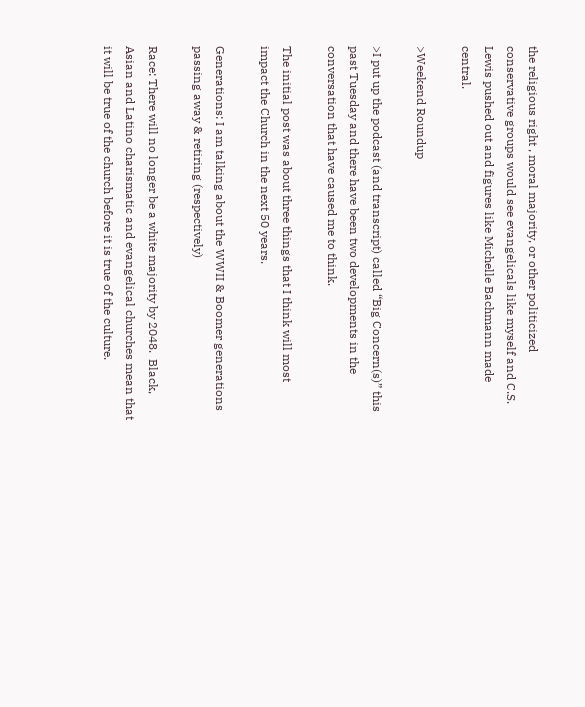the religious right , moral majority, or other politicized conservative groups would see evangelicals like myself and C.S. Lewis pushed out and figures like Michelle Bachmann made central.

>Weekend Roundup

>I put up the podcast (and transcript) called “Big Concern(s)” this past Tuesday and there have been two developments in the conversation that have caused me to think.

The initial post was about three things that I think will most impact the Church in the next 50 years.

Generations: I am talking about the WWII & Boomer generations passing away & retiring (respectively)

Race: There will no longer be a white majority by 2048.  Black, Asian and Latino charismatic and evangelical churches mean that it will be true of the church before it is true of the culture.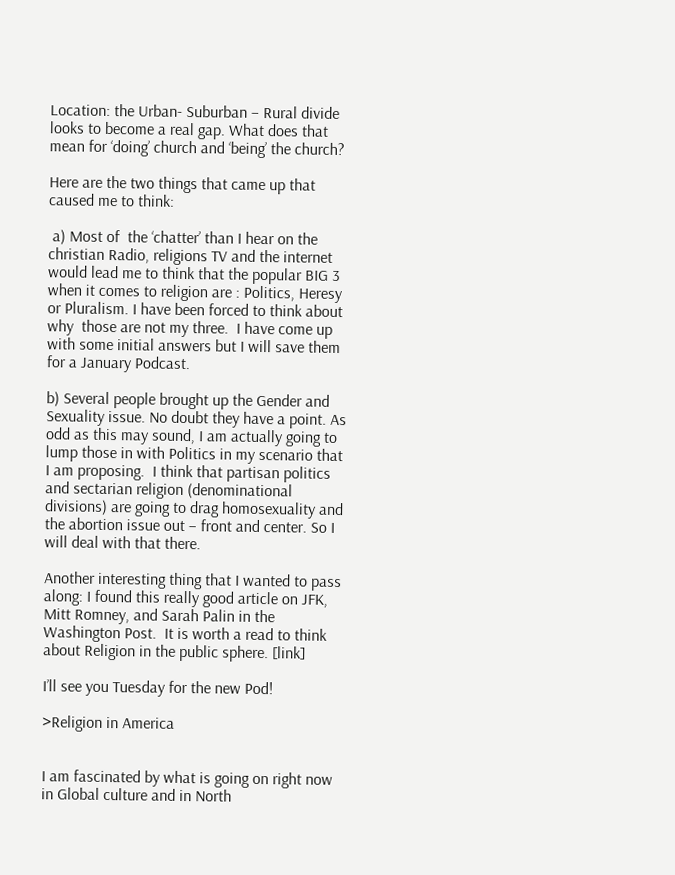Location: the Urban- Suburban – Rural divide looks to become a real gap. What does that mean for ‘doing’ church and ‘being’ the church?

Here are the two things that came up that caused me to think:

 a) Most of  the ‘chatter’ than I hear on the christian Radio, religions TV and the internet would lead me to think that the popular BIG 3 when it comes to religion are : Politics, Heresy or Pluralism. I have been forced to think about why  those are not my three.  I have come up with some initial answers but I will save them for a January Podcast.

b) Several people brought up the Gender and Sexuality issue. No doubt they have a point. As odd as this may sound, I am actually going to lump those in with Politics in my scenario that I am proposing.  I think that partisan politics and sectarian religion (denominational divisions) are going to drag homosexuality and the abortion issue out – front and center. So I will deal with that there.

Another interesting thing that I wanted to pass along: I found this really good article on JFK, Mitt Romney, and Sarah Palin in the Washington Post.  It is worth a read to think about Religion in the public sphere. [link]

I’ll see you Tuesday for the new Pod!

>Religion in America


I am fascinated by what is going on right now in Global culture and in North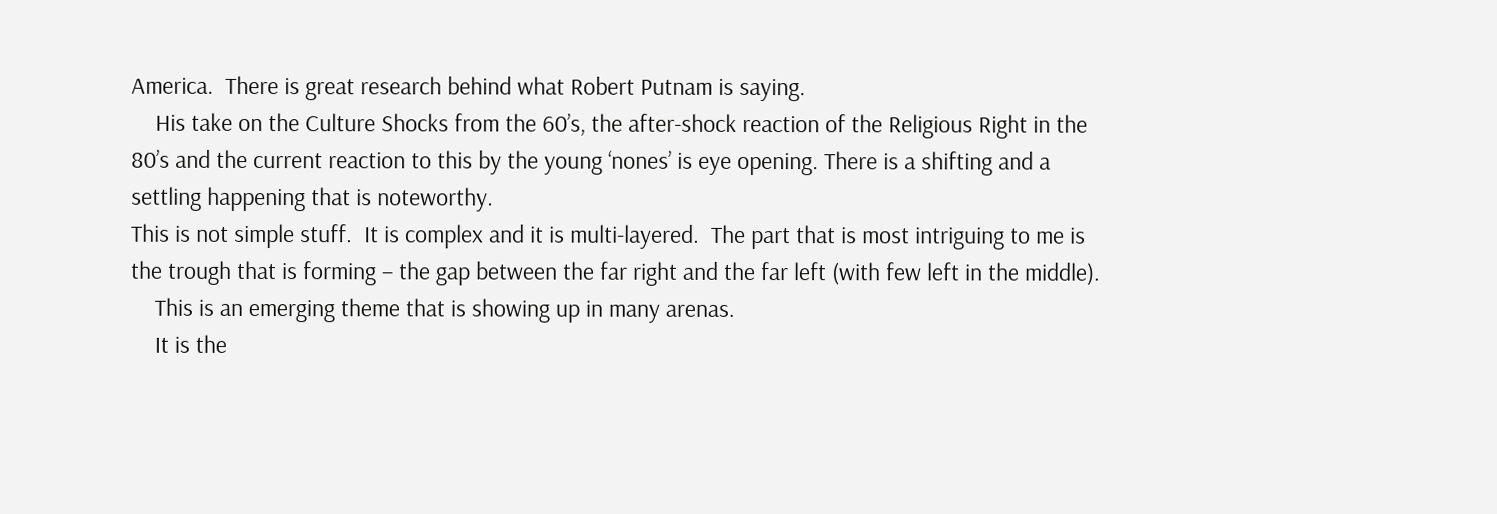America.  There is great research behind what Robert Putnam is saying.
    His take on the Culture Shocks from the 60’s, the after-shock reaction of the Religious Right in the 80’s and the current reaction to this by the young ‘nones’ is eye opening. There is a shifting and a settling happening that is noteworthy.
This is not simple stuff.  It is complex and it is multi-layered.  The part that is most intriguing to me is the trough that is forming – the gap between the far right and the far left (with few left in the middle).
    This is an emerging theme that is showing up in many arenas.
    It is the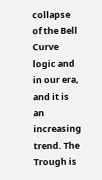collapse of the Bell Curve logic and in our era, and it is an increasing trend. The Trough is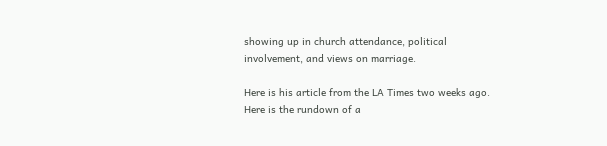showing up in church attendance, political involvement, and views on marriage.

Here is his article from the LA Times two weeks ago.
Here is the rundown of a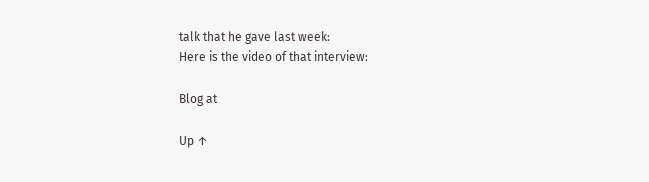talk that he gave last week:
Here is the video of that interview:

Blog at

Up ↑